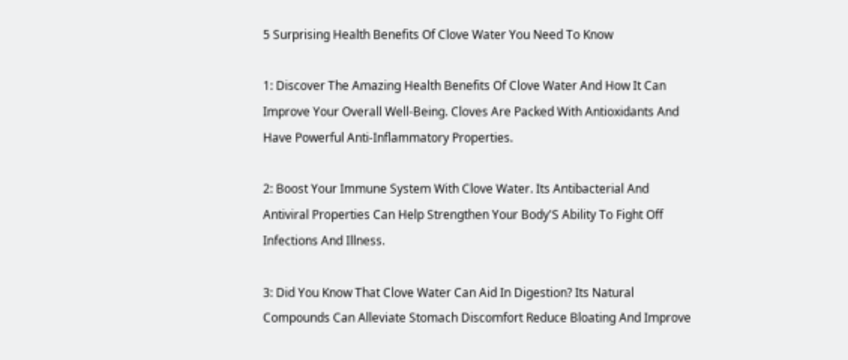5 Surprising Health Benefits Of Clove Water You Need To Know

1: Discover The Amazing Health Benefits Of Clove Water And How It Can Improve Your Overall Well-Being. Cloves Are Packed With Antioxidants And Have Powerful Anti-Inflammatory Properties.

2: Boost Your Immune System With Clove Water. Its Antibacterial And Antiviral Properties Can Help Strengthen Your Body'S Ability To Fight Off Infections And Illness.

3: Did You Know That Clove Water Can Aid In Digestion? Its Natural Compounds Can Alleviate Stomach Discomfort Reduce Bloating And Improve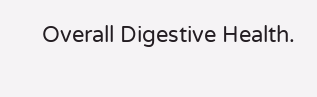Overall Digestive Health.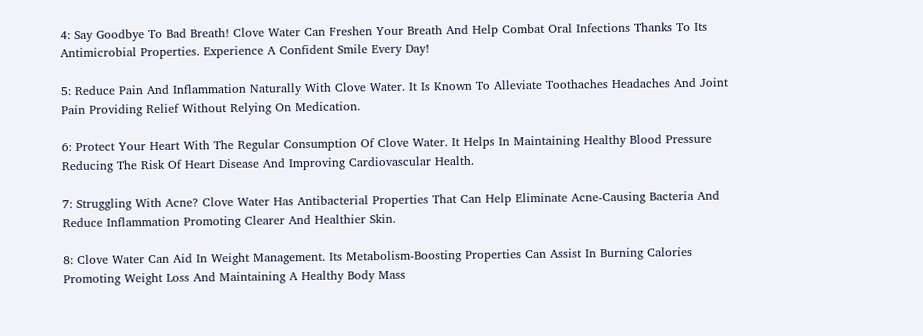4: Say Goodbye To Bad Breath! Clove Water Can Freshen Your Breath And Help Combat Oral Infections Thanks To Its Antimicrobial Properties. Experience A Confident Smile Every Day!

5: Reduce Pain And Inflammation Naturally With Clove Water. It Is Known To Alleviate Toothaches Headaches And Joint Pain Providing Relief Without Relying On Medication.

6: Protect Your Heart With The Regular Consumption Of Clove Water. It Helps In Maintaining Healthy Blood Pressure Reducing The Risk Of Heart Disease And Improving Cardiovascular Health.

7: Struggling With Acne? Clove Water Has Antibacterial Properties That Can Help Eliminate Acne-Causing Bacteria And Reduce Inflammation Promoting Clearer And Healthier Skin.

8: Clove Water Can Aid In Weight Management. Its Metabolism-Boosting Properties Can Assist In Burning Calories Promoting Weight Loss And Maintaining A Healthy Body Mass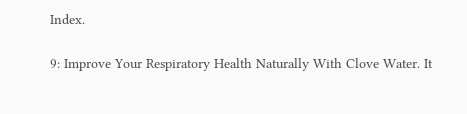Index.

9: Improve Your Respiratory Health Naturally With Clove Water. It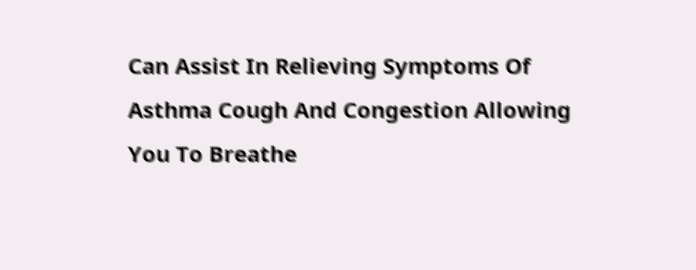Can Assist In Relieving Symptoms Of Asthma Cough And Congestion Allowing You To Breathe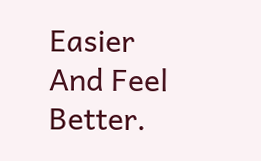Easier And Feel Better.